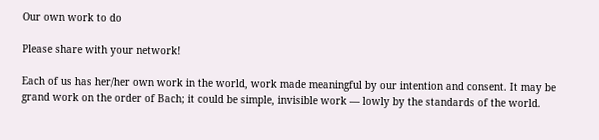Our own work to do

Please share with your network!

Each of us has her/her own work in the world, work made meaningful by our intention and consent. It may be grand work on the order of Bach; it could be simple, invisible work — lowly by the standards of the world.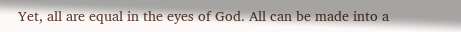Yet, all are equal in the eyes of God. All can be made into a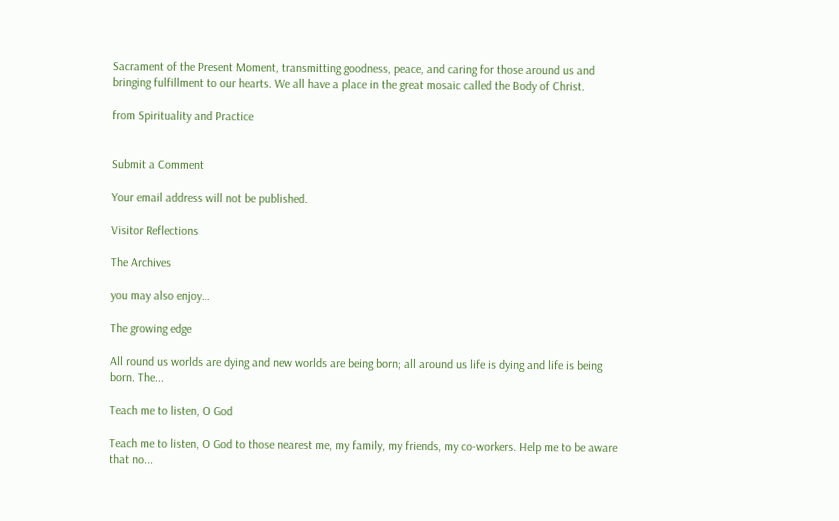Sacrament of the Present Moment, transmitting goodness, peace, and caring for those around us and bringing fulfillment to our hearts. We all have a place in the great mosaic called the Body of Christ.

from Spirituality and Practice


Submit a Comment

Your email address will not be published.

Visitor Reflections

The Archives

you may also enjoy…

The growing edge

All round us worlds are dying and new worlds are being born; all around us life is dying and life is being born. The...

Teach me to listen, O God

Teach me to listen, O God to those nearest me, my family, my friends, my co-workers. Help me to be aware that no...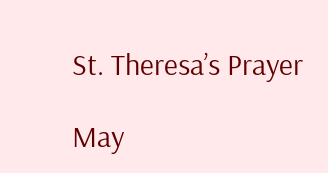St. Theresa’s Prayer

May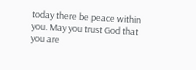today there be peace within you. May you trust God that you are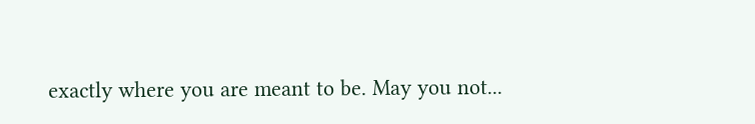exactly where you are meant to be. May you not...